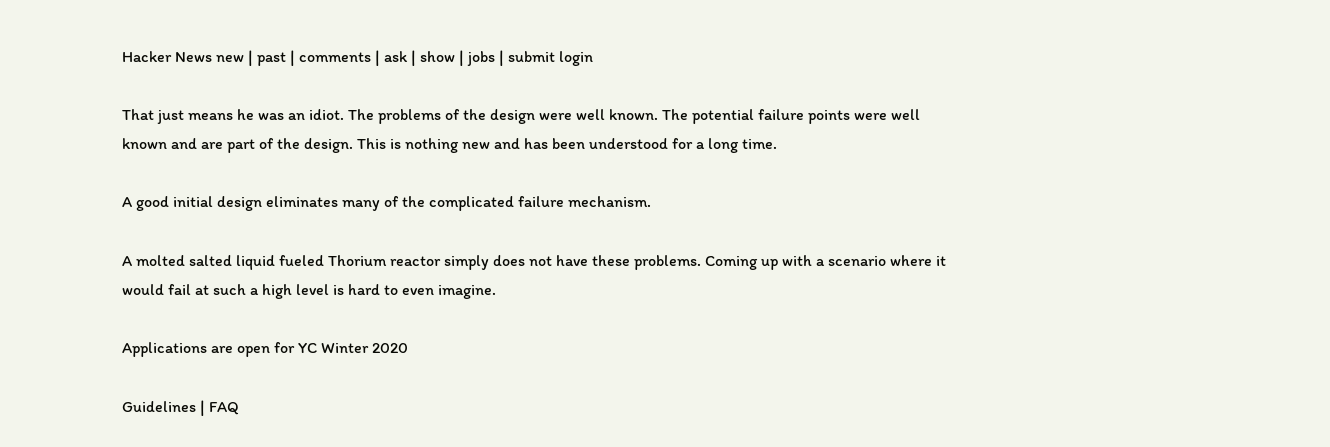Hacker News new | past | comments | ask | show | jobs | submit login

That just means he was an idiot. The problems of the design were well known. The potential failure points were well known and are part of the design. This is nothing new and has been understood for a long time.

A good initial design eliminates many of the complicated failure mechanism.

A molted salted liquid fueled Thorium reactor simply does not have these problems. Coming up with a scenario where it would fail at such a high level is hard to even imagine.

Applications are open for YC Winter 2020

Guidelines | FAQ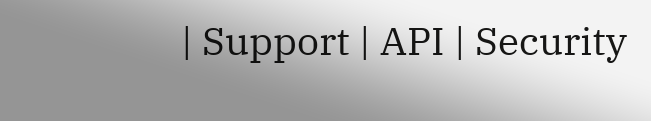| Support | API | Security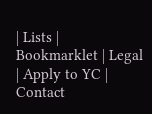| Lists | Bookmarklet | Legal | Apply to YC | Contact